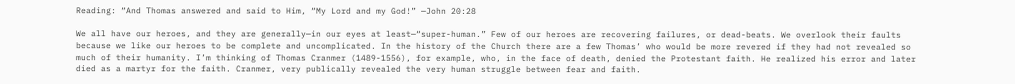Reading: “And Thomas answered and said to Him, “My Lord and my God!” —John 20:28

We all have our heroes, and they are generally—in our eyes at least—“super-human.” Few of our heroes are recovering failures, or dead-beats. We overlook their faults because we like our heroes to be complete and uncomplicated. In the history of the Church there are a few Thomas’ who would be more revered if they had not revealed so much of their humanity. I’m thinking of Thomas Cranmer (1489-1556), for example, who, in the face of death, denied the Protestant faith. He realized his error and later died as a martyr for the faith. Cranmer, very publically revealed the very human struggle between fear and faith.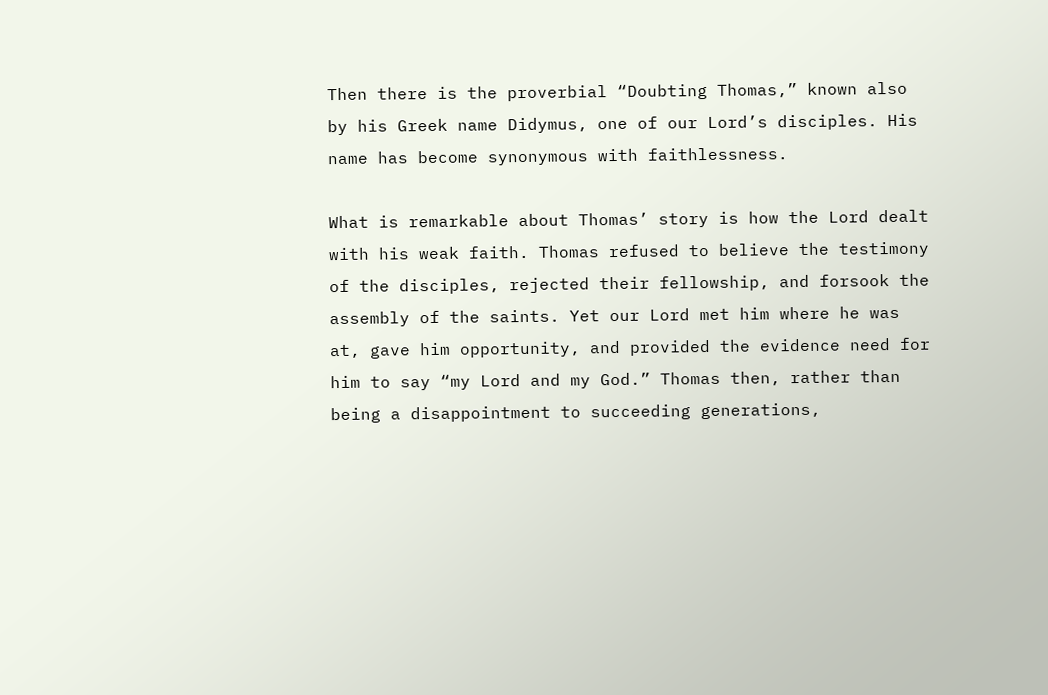Then there is the proverbial “Doubting Thomas,” known also by his Greek name Didymus, one of our Lord’s disciples. His name has become synonymous with faithlessness.

What is remarkable about Thomas’ story is how the Lord dealt with his weak faith. Thomas refused to believe the testimony of the disciples, rejected their fellowship, and forsook the assembly of the saints. Yet our Lord met him where he was at, gave him opportunity, and provided the evidence need for him to say “my Lord and my God.” Thomas then, rather than being a disappointment to succeeding generations,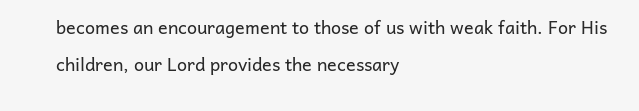becomes an encouragement to those of us with weak faith. For His children, our Lord provides the necessary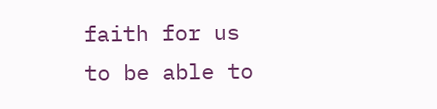faith for us to be able to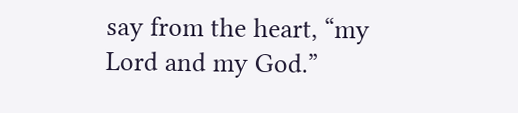say from the heart, “my Lord and my God.”